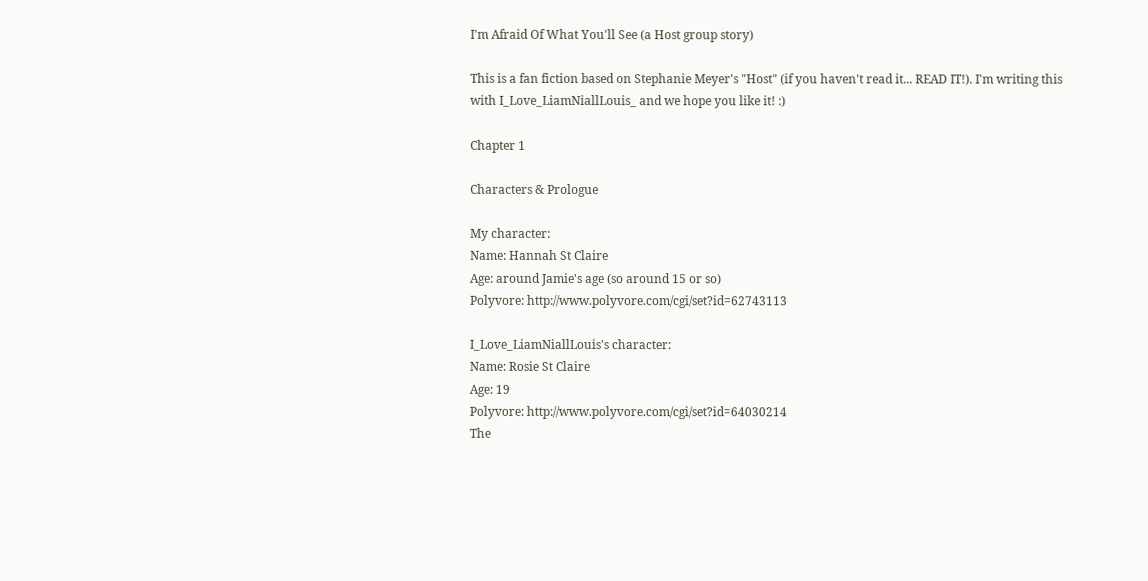I'm Afraid Of What You'll See (a Host group story)

This is a fan fiction based on Stephanie Meyer's "Host" (if you haven't read it... READ IT!). I'm writing this with I_Love_LiamNiallLouis_ and we hope you like it! :)

Chapter 1

Characters & Prologue

My character:
Name: Hannah St Claire
Age: around Jamie's age (so around 15 or so)
Polyvore: http://www.polyvore.com/cgi/set?id=62743113

I_Love_LiamNiallLouis's character:
Name: Rosie St Claire
Age: 19
Polyvore: http://www.polyvore.com/cgi/set?id=64030214
The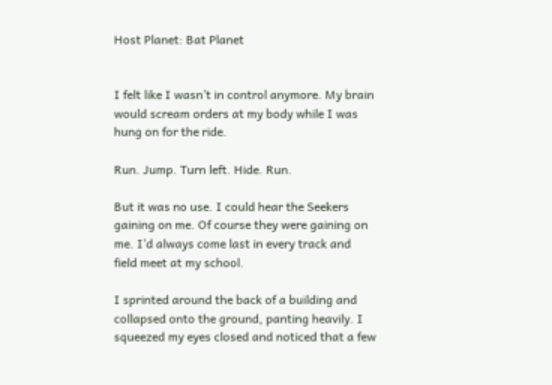Host Planet: Bat Planet


I felt like I wasn’t in control anymore. My brain would scream orders at my body while I was hung on for the ride.

Run. Jump. Turn left. Hide. Run.

But it was no use. I could hear the Seekers gaining on me. Of course they were gaining on me. I’d always come last in every track and field meet at my school.

I sprinted around the back of a building and collapsed onto the ground, panting heavily. I squeezed my eyes closed and noticed that a few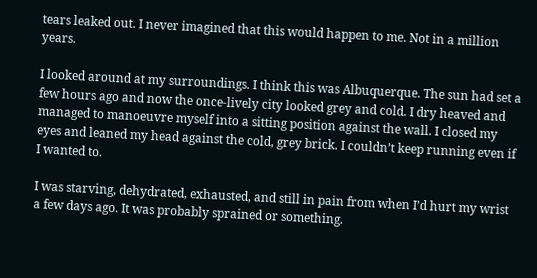tears leaked out. I never imagined that this would happen to me. Not in a million years.

I looked around at my surroundings. I think this was Albuquerque. The sun had set a few hours ago and now the once-lively city looked grey and cold. I dry heaved and managed to manoeuvre myself into a sitting position against the wall. I closed my eyes and leaned my head against the cold, grey brick. I couldn’t keep running even if I wanted to.

I was starving, dehydrated, exhausted, and still in pain from when I’d hurt my wrist a few days ago. It was probably sprained or something.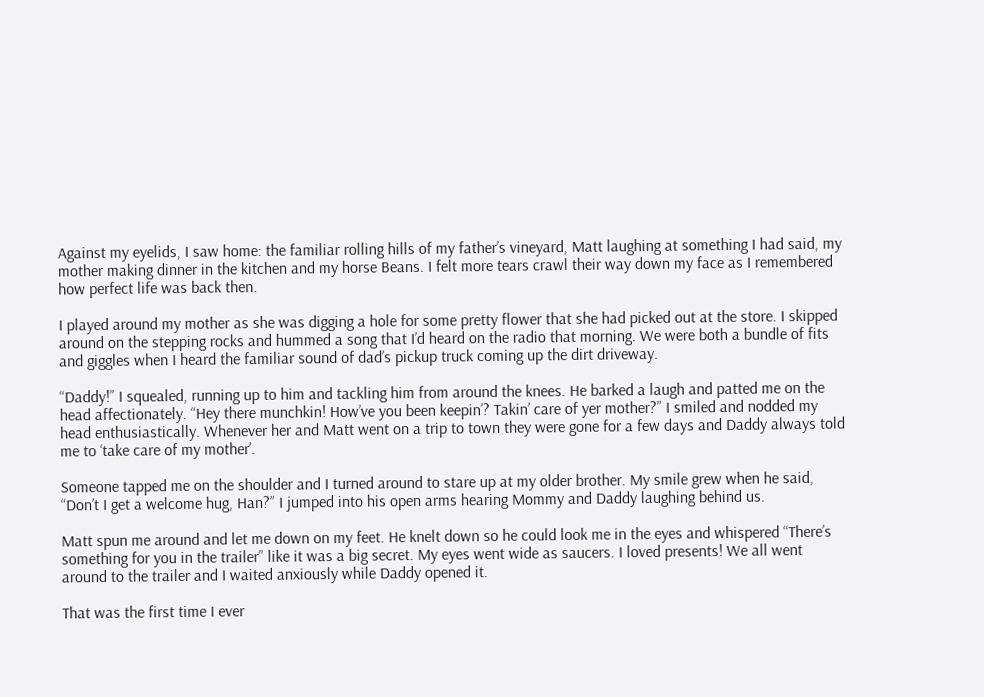Against my eyelids, I saw home: the familiar rolling hills of my father’s vineyard, Matt laughing at something I had said, my mother making dinner in the kitchen and my horse Beans. I felt more tears crawl their way down my face as I remembered how perfect life was back then.

I played around my mother as she was digging a hole for some pretty flower that she had picked out at the store. I skipped around on the stepping rocks and hummed a song that I’d heard on the radio that morning. We were both a bundle of fits and giggles when I heard the familiar sound of dad’s pickup truck coming up the dirt driveway.

“Daddy!” I squealed, running up to him and tackling him from around the knees. He barked a laugh and patted me on the head affectionately. “Hey there munchkin! How’ve you been keepin’? Takin’ care of yer mother?” I smiled and nodded my head enthusiastically. Whenever her and Matt went on a trip to town they were gone for a few days and Daddy always told me to ‘take care of my mother’.

Someone tapped me on the shoulder and I turned around to stare up at my older brother. My smile grew when he said, “Don’t I get a welcome hug, Han?” I jumped into his open arms hearing Mommy and Daddy laughing behind us.

Matt spun me around and let me down on my feet. He knelt down so he could look me in the eyes and whispered “There’s something for you in the trailer” like it was a big secret. My eyes went wide as saucers. I loved presents! We all went around to the trailer and I waited anxiously while Daddy opened it.

That was the first time I ever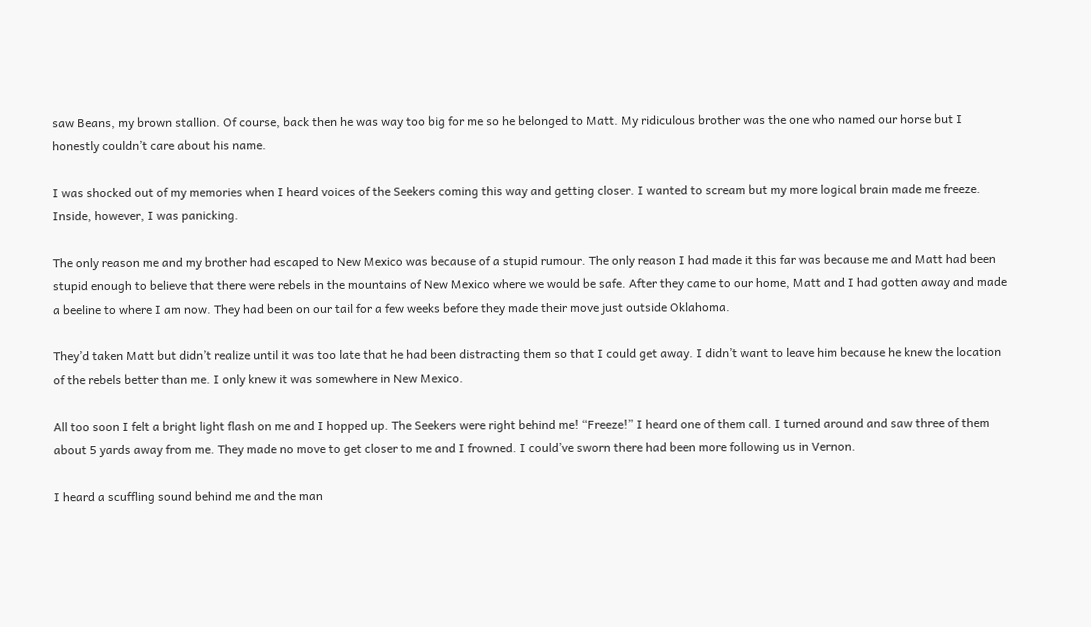saw Beans, my brown stallion. Of course, back then he was way too big for me so he belonged to Matt. My ridiculous brother was the one who named our horse but I honestly couldn’t care about his name.

I was shocked out of my memories when I heard voices of the Seekers coming this way and getting closer. I wanted to scream but my more logical brain made me freeze. Inside, however, I was panicking.

The only reason me and my brother had escaped to New Mexico was because of a stupid rumour. The only reason I had made it this far was because me and Matt had been stupid enough to believe that there were rebels in the mountains of New Mexico where we would be safe. After they came to our home, Matt and I had gotten away and made a beeline to where I am now. They had been on our tail for a few weeks before they made their move just outside Oklahoma.

They’d taken Matt but didn’t realize until it was too late that he had been distracting them so that I could get away. I didn’t want to leave him because he knew the location of the rebels better than me. I only knew it was somewhere in New Mexico.

All too soon I felt a bright light flash on me and I hopped up. The Seekers were right behind me! “Freeze!” I heard one of them call. I turned around and saw three of them about 5 yards away from me. They made no move to get closer to me and I frowned. I could’ve sworn there had been more following us in Vernon.

I heard a scuffling sound behind me and the man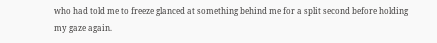who had told me to freeze glanced at something behind me for a split second before holding my gaze again.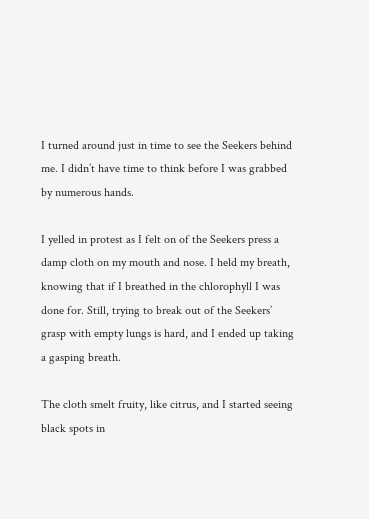I turned around just in time to see the Seekers behind me. I didn’t have time to think before I was grabbed by numerous hands.

I yelled in protest as I felt on of the Seekers press a damp cloth on my mouth and nose. I held my breath, knowing that if I breathed in the chlorophyll I was done for. Still, trying to break out of the Seekers’ grasp with empty lungs is hard, and I ended up taking a gasping breath.

The cloth smelt fruity, like citrus, and I started seeing black spots in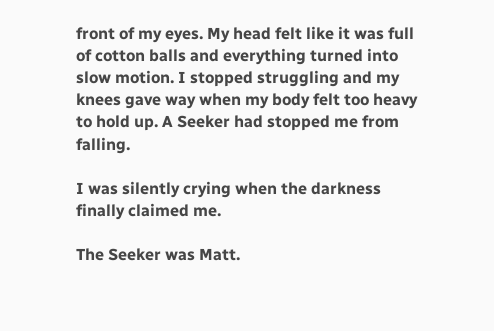front of my eyes. My head felt like it was full of cotton balls and everything turned into slow motion. I stopped struggling and my knees gave way when my body felt too heavy to hold up. A Seeker had stopped me from falling.

I was silently crying when the darkness finally claimed me.

The Seeker was Matt.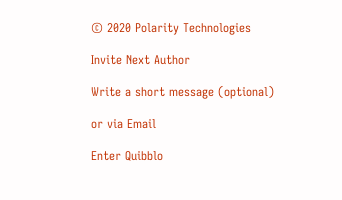© 2020 Polarity Technologies

Invite Next Author

Write a short message (optional)

or via Email

Enter Quibblo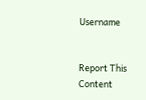Username


Report This Content